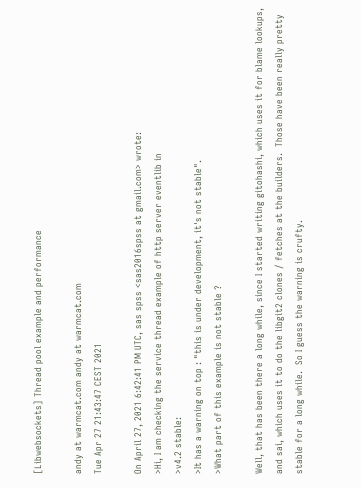[Libwebsockets] Thread pool example and performance

andy at warmcat.com andy at warmcat.com
Tue Apr 27 21:43:47 CEST 2021

On April 27, 2021 6:42:41 PM UTC, sas spss <sas2016spss at gmail.com> wrote:
>Hi, I am checking the service thread example of http server eventlib in
>v4.2 stable:
>It has a warning on top : "this is under development, it's not stable".
>What part of this example is not stable ?

Well, that has been there a long while, since I started writing gitohashi, which uses it for blame lookups, and sai, which uses it to do the libgit2 clones / fetches at the builders.  Those have been really pretty stable for a long while.  So I guess the warning is crufty.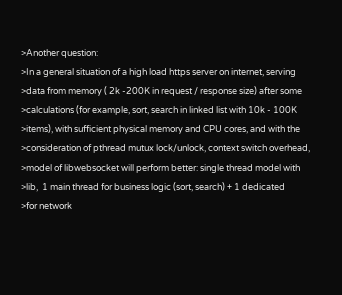>Another question:
>In a general situation of a high load https server on internet, serving
>data from memory ( 2k -200K in request / response size) after some
>calculations (for example, sort, search in linked list with 10k - 100K
>items), with sufficient physical memory and CPU cores, and with the
>consideration of pthread mutux lock/unlock, context switch overhead,
>model of libwebsocket will perform better: single thread model with
>lib,  1 main thread for business logic (sort, search) + 1 dedicated
>for network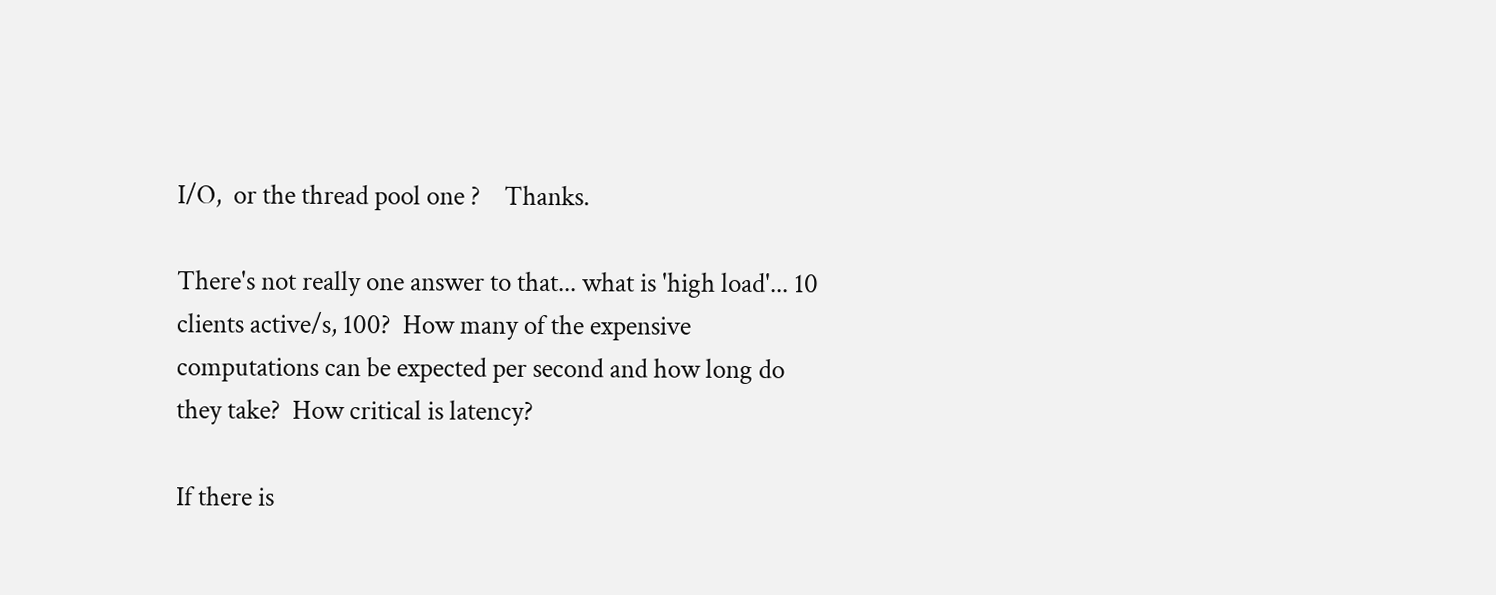I/O,  or the thread pool one ?    Thanks.

There's not really one answer to that... what is 'high load'... 10 clients active/s, 100?  How many of the expensive computations can be expected per second and how long do they take?  How critical is latency?

If there is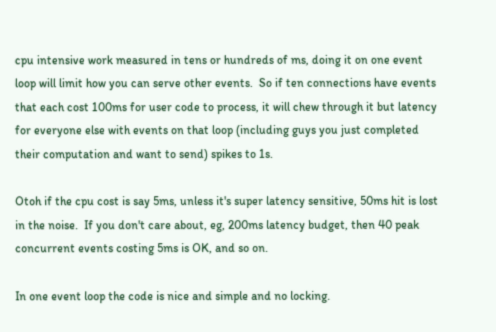cpu intensive work measured in tens or hundreds of ms, doing it on one event loop will limit how you can serve other events.  So if ten connections have events that each cost 100ms for user code to process, it will chew through it but latency for everyone else with events on that loop (including guys you just completed their computation and want to send) spikes to 1s.

Otoh if the cpu cost is say 5ms, unless it's super latency sensitive, 50ms hit is lost in the noise.  If you don't care about, eg, 200ms latency budget, then 40 peak concurrent events costing 5ms is OK, and so on.

In one event loop the code is nice and simple and no locking.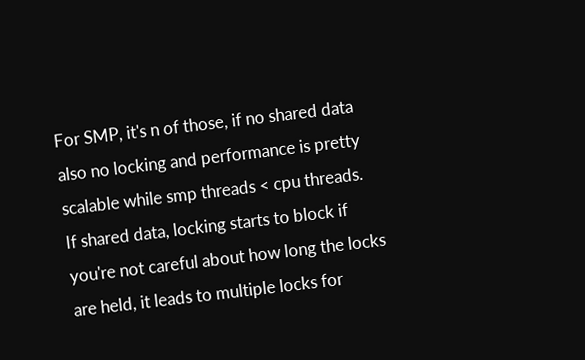For SMP, it's n of those, if no shared data also no locking and performance is pretty scalable while smp threads < cpu threads.  If shared data, locking starts to block if you're not careful about how long the locks are held, it leads to multiple locks for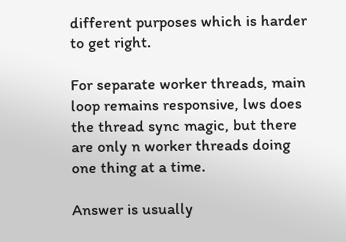different purposes which is harder to get right.

For separate worker threads, main loop remains responsive, lws does the thread sync magic, but there are only n worker threads doing one thing at a time.

Answer is usually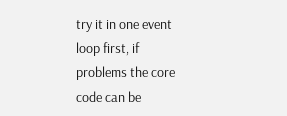try it in one event loop first, if problems the core code can be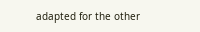adapted for the other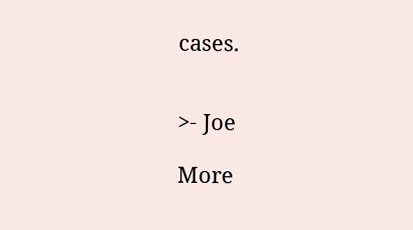cases.


>- Joe

More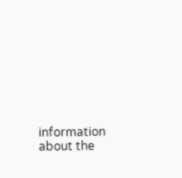information about the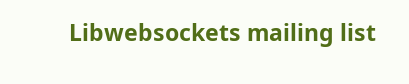Libwebsockets mailing list